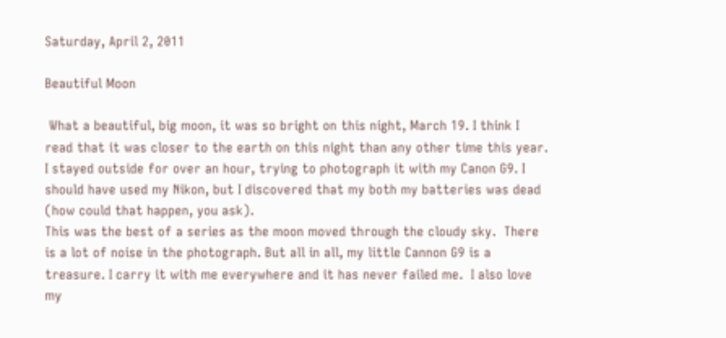Saturday, April 2, 2011

Beautiful Moon

 What a beautiful, big moon, it was so bright on this night, March 19. I think I read that it was closer to the earth on this night than any other time this year. I stayed outside for over an hour, trying to photograph it with my Canon G9. I should have used my Nikon, but I discovered that my both my batteries was dead (how could that happen, you ask).
This was the best of a series as the moon moved through the cloudy sky.  There is a lot of noise in the photograph. But all in all, my little Cannon G9 is a treasure. I carry it with me everywhere and it has never failed me.  I also love my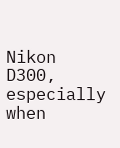Nikon D300, especially when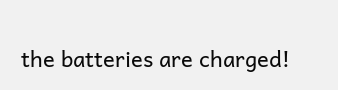the batteries are charged!